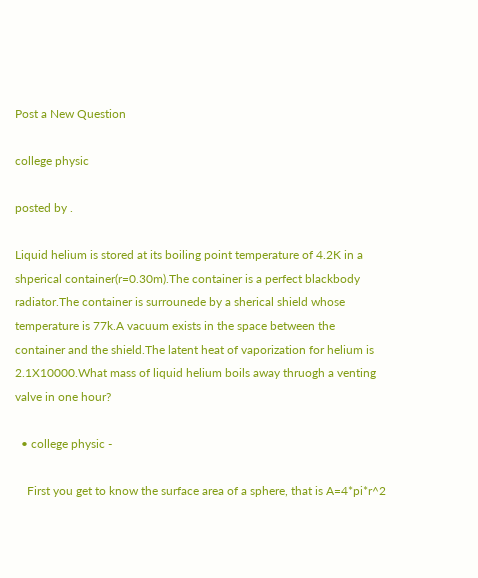Post a New Question

college physic

posted by .

Liquid helium is stored at its boiling point temperature of 4.2K in a shperical container(r=0.30m).The container is a perfect blackbody radiator.The container is surrounede by a sherical shield whose temperature is 77k.A vacuum exists in the space between the container and the shield.The latent heat of vaporization for helium is 2.1X10000.What mass of liquid helium boils away thruogh a venting valve in one hour?

  • college physic -

    First you get to know the surface area of a sphere, that is A=4*pi*r^2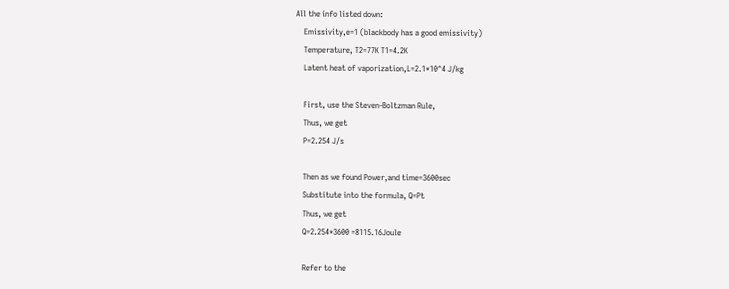All the info listed down:
    Emissivity,e=1 (blackbody has a good emissivity)
    Temperature, T2=77K T1=4.2K
    Latent heat of vaporization,L=2.1*10^4 J/kg

    First, use the Steven-Boltzman Rule,
    Thus, we get
    P=2.254 J/s

    Then as we found Power,and time=3600sec
    Substitute into the formula, Q=Pt
    Thus, we get
    Q=2.254*3600 =8115.16Joule

    Refer to the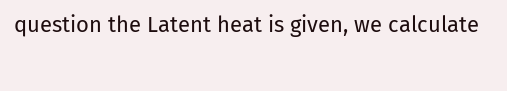question the Latent heat is given, we calculate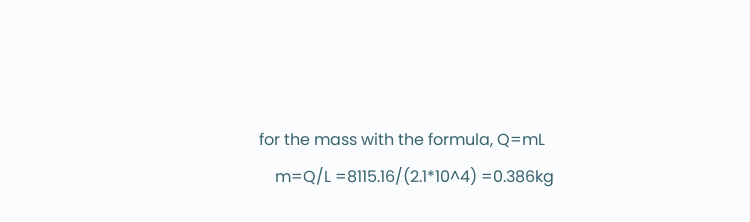for the mass with the formula, Q=mL
    m=Q/L =8115.16/(2.1*10^4) =0.386kg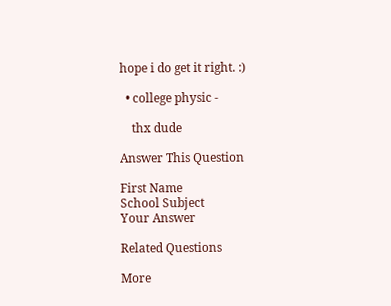hope i do get it right. :)

  • college physic -

    thx dude

Answer This Question

First Name
School Subject
Your Answer

Related Questions

More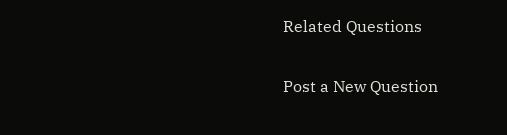Related Questions

Post a New Question